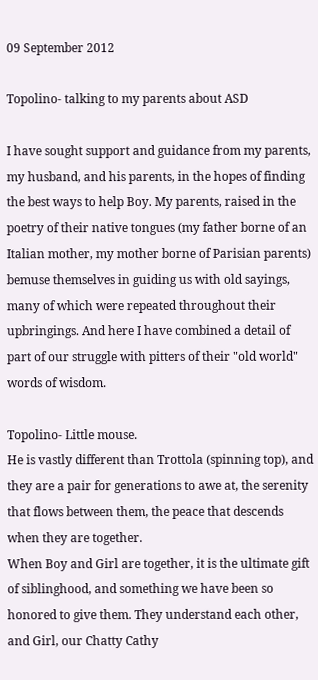09 September 2012

Topolino- talking to my parents about ASD

I have sought support and guidance from my parents, my husband, and his parents, in the hopes of finding the best ways to help Boy. My parents, raised in the poetry of their native tongues (my father borne of an Italian mother, my mother borne of Parisian parents) bemuse themselves in guiding us with old sayings, many of which were repeated throughout their upbringings. And here I have combined a detail of part of our struggle with pitters of their "old world" words of wisdom.

Topolino- Little mouse.
He is vastly different than Trottola (spinning top), and they are a pair for generations to awe at, the serenity that flows between them, the peace that descends when they are together.
When Boy and Girl are together, it is the ultimate gift of siblinghood, and something we have been so honored to give them. They understand each other, and Girl, our Chatty Cathy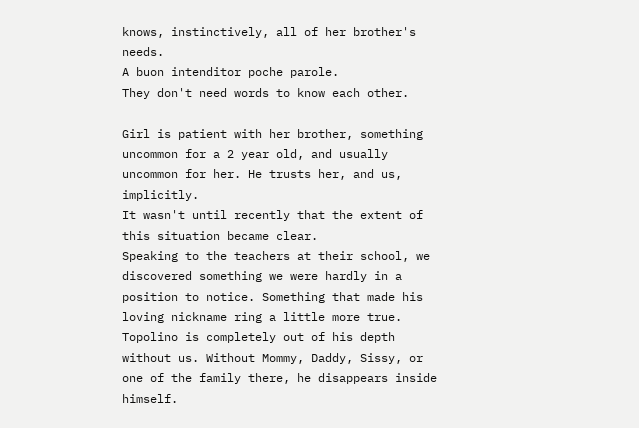knows, instinctively, all of her brother's needs.
A buon intenditor poche parole.
They don't need words to know each other.

Girl is patient with her brother, something uncommon for a 2 year old, and usually uncommon for her. He trusts her, and us, implicitly.
It wasn't until recently that the extent of this situation became clear.
Speaking to the teachers at their school, we discovered something we were hardly in a position to notice. Something that made his loving nickname ring a little more true.
Topolino is completely out of his depth without us. Without Mommy, Daddy, Sissy, or one of the family there, he disappears inside himself.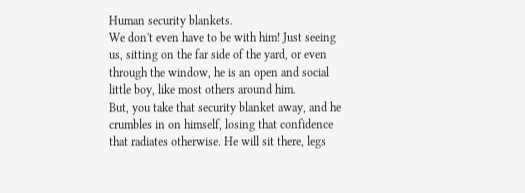Human security blankets.
We don't even have to be with him! Just seeing us, sitting on the far side of the yard, or even through the window, he is an open and social little boy, like most others around him.
But, you take that security blanket away, and he crumbles in on himself, losing that confidence that radiates otherwise. He will sit there, legs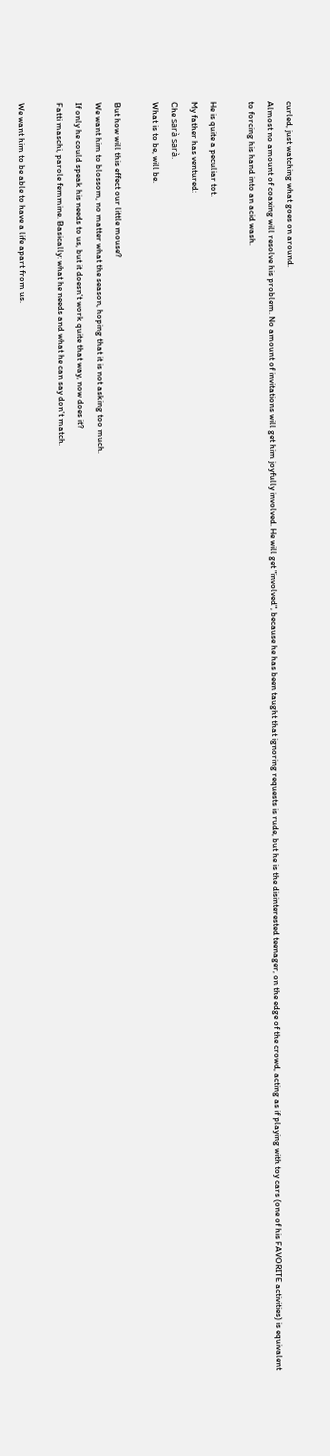curled, just watching what goes on around.
Almost no amount of coaxing will resolve his problem. No amount of invitations will get him joyfully involved. He will get "involved", because he has been taught that ignoring requests is rude, but he is the disinterested teenager, on the edge of the crowd, acting as if playing with toy cars (one of his FAVORITE activities) is equivalent to forcing his hand into an acid wash.

He is quite a peculiar tot.
My father has ventured:
Che sarà sarà.
What is to be, will be.

But how will this effect our little mouse?
We want him to blossom, no matter what the season, hoping that it is not asking too much.
If only he could speak his needs to us, but it doesn't work quite that way, now does it?
Fatti maschi, parole femmine. Basically: what he needs and what he can say don't match.

We want him to be able to have a life apart from us.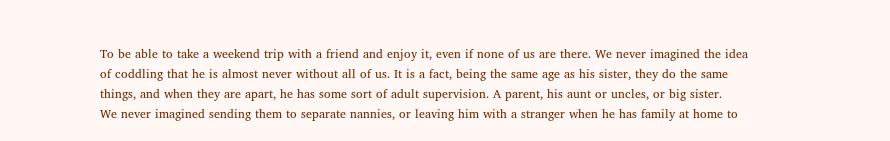To be able to take a weekend trip with a friend and enjoy it, even if none of us are there. We never imagined the idea of coddling that he is almost never without all of us. It is a fact, being the same age as his sister, they do the same things, and when they are apart, he has some sort of adult supervision. A parent, his aunt or uncles, or big sister.
We never imagined sending them to separate nannies, or leaving him with a stranger when he has family at home to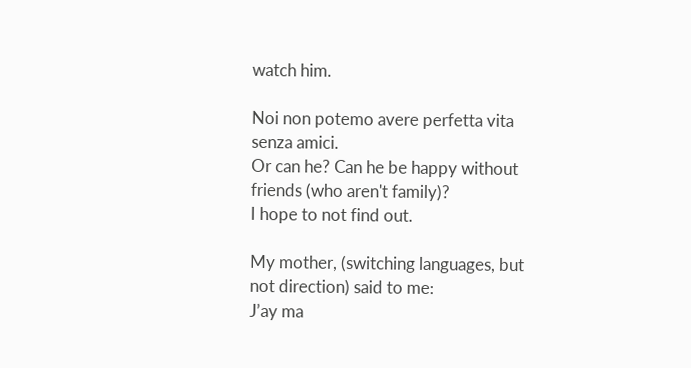watch him.

Noi non potemo avere perfetta vita senza amici.
Or can he? Can he be happy without friends (who aren't family)?
I hope to not find out.

My mother, (switching languages, but not direction) said to me:
J’ay ma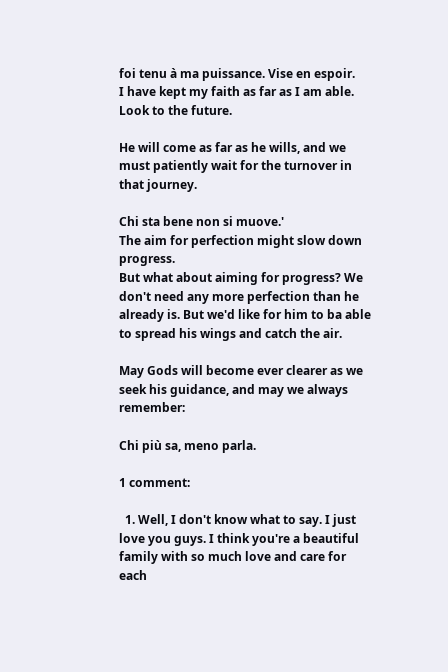foi tenu à ma puissance. Vise en espoir.
I have kept my faith as far as I am able. Look to the future.

He will come as far as he wills, and we must patiently wait for the turnover in that journey.

Chi sta bene non si muove.'
The aim for perfection might slow down progress.
But what about aiming for progress? We don't need any more perfection than he already is. But we'd like for him to ba able to spread his wings and catch the air.

May Gods will become ever clearer as we seek his guidance, and may we always remember:

Chi più sa, meno parla.

1 comment:

  1. Well, I don't know what to say. I just love you guys. I think you're a beautiful family with so much love and care for each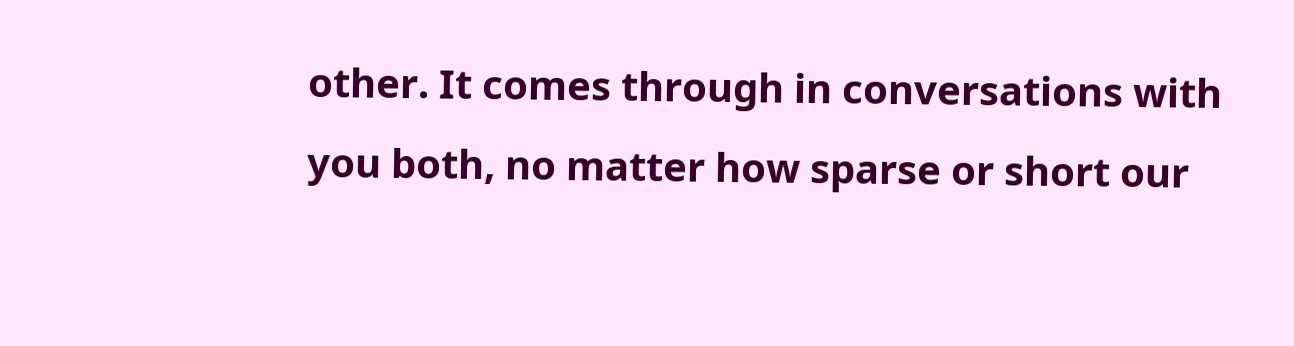other. It comes through in conversations with you both, no matter how sparse or short our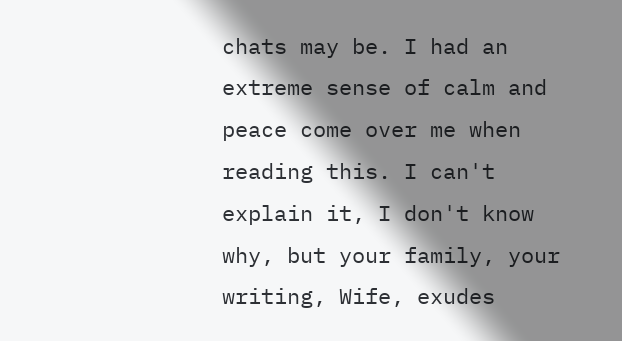chats may be. I had an extreme sense of calm and peace come over me when reading this. I can't explain it, I don't know why, but your family, your writing, Wife, exudes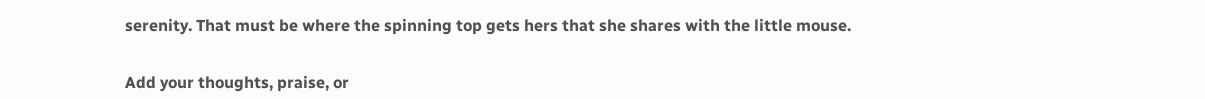serenity. That must be where the spinning top gets hers that she shares with the little mouse.


Add your thoughts, praise, or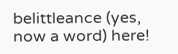belittleance (yes, now a word) here!